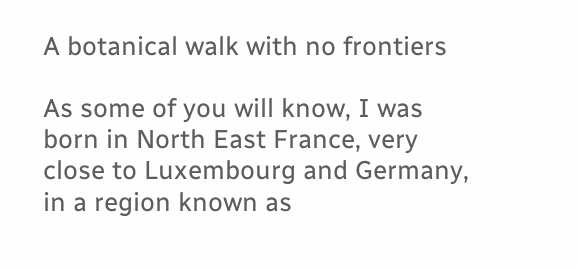A botanical walk with no frontiers

As some of you will know, I was born in North East France, very close to Luxembourg and Germany, in a region known as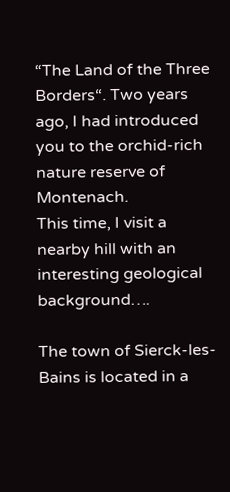“The Land of the Three Borders“. Two years ago, I had introduced you to the orchid-rich nature reserve of Montenach.
This time, I visit a nearby hill with an interesting geological background….

The town of Sierck-les-Bains is located in a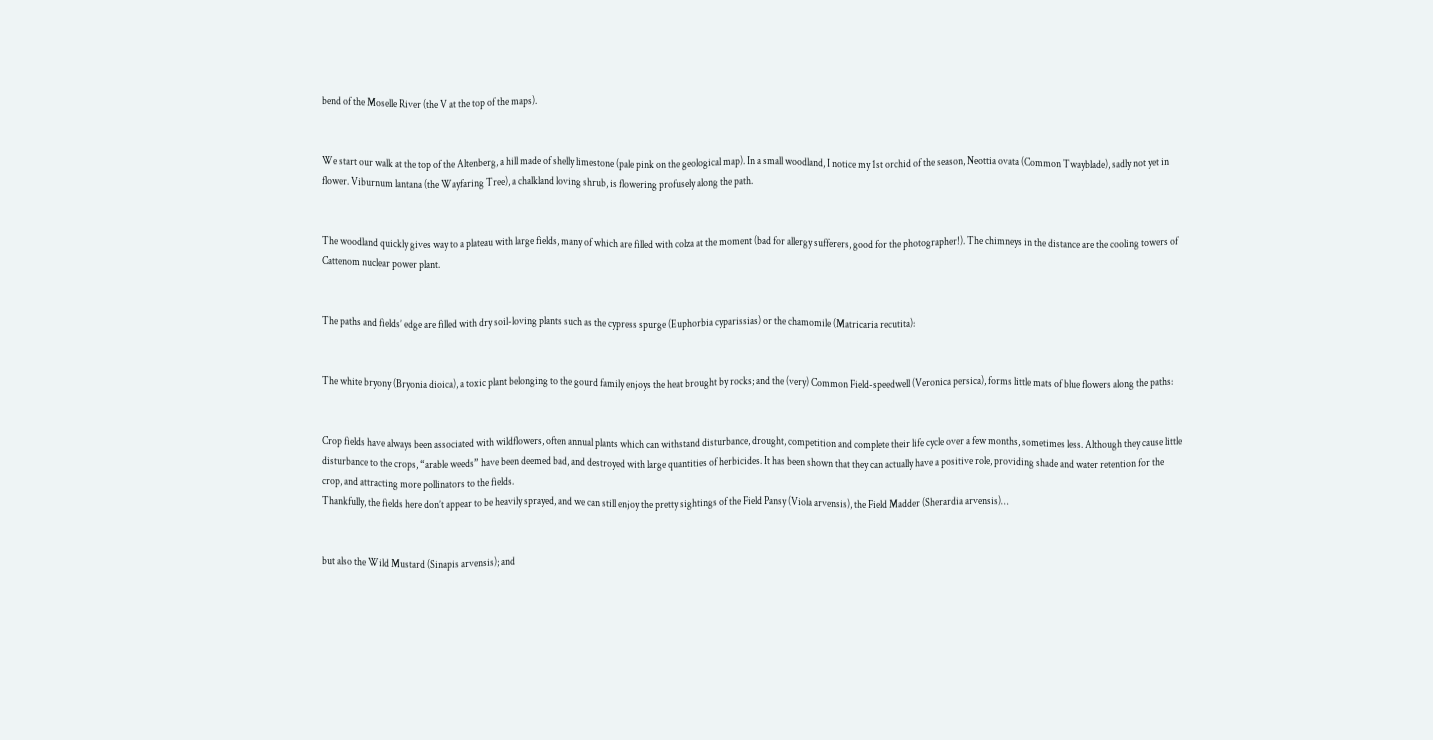bend of the Moselle River (the V at the top of the maps).


We start our walk at the top of the Altenberg, a hill made of shelly limestone (pale pink on the geological map). In a small woodland, I notice my 1st orchid of the season, Neottia ovata (Common Twayblade), sadly not yet in flower. Viburnum lantana (the Wayfaring Tree), a chalkland loving shrub, is flowering profusely along the path.


The woodland quickly gives way to a plateau with large fields, many of which are filled with colza at the moment (bad for allergy sufferers, good for the photographer!). The chimneys in the distance are the cooling towers of Cattenom nuclear power plant.


The paths and fields’ edge are filled with dry soil-loving plants such as the cypress spurge (Euphorbia cyparissias) or the chamomile (Matricaria recutita):


The white bryony (Bryonia dioica), a toxic plant belonging to the gourd family enjoys the heat brought by rocks; and the (very) Common Field-speedwell (Veronica persica), forms little mats of blue flowers along the paths:


Crop fields have always been associated with wildflowers, often annual plants which can withstand disturbance, drought, competition and complete their life cycle over a few months, sometimes less. Although they cause little disturbance to the crops, “arable weeds” have been deemed bad, and destroyed with large quantities of herbicides. It has been shown that they can actually have a positive role, providing shade and water retention for the crop, and attracting more pollinators to the fields.
Thankfully, the fields here don’t appear to be heavily sprayed, and we can still enjoy the pretty sightings of the Field Pansy (Viola arvensis), the Field Madder (Sherardia arvensis)…


but also the Wild Mustard (Sinapis arvensis); and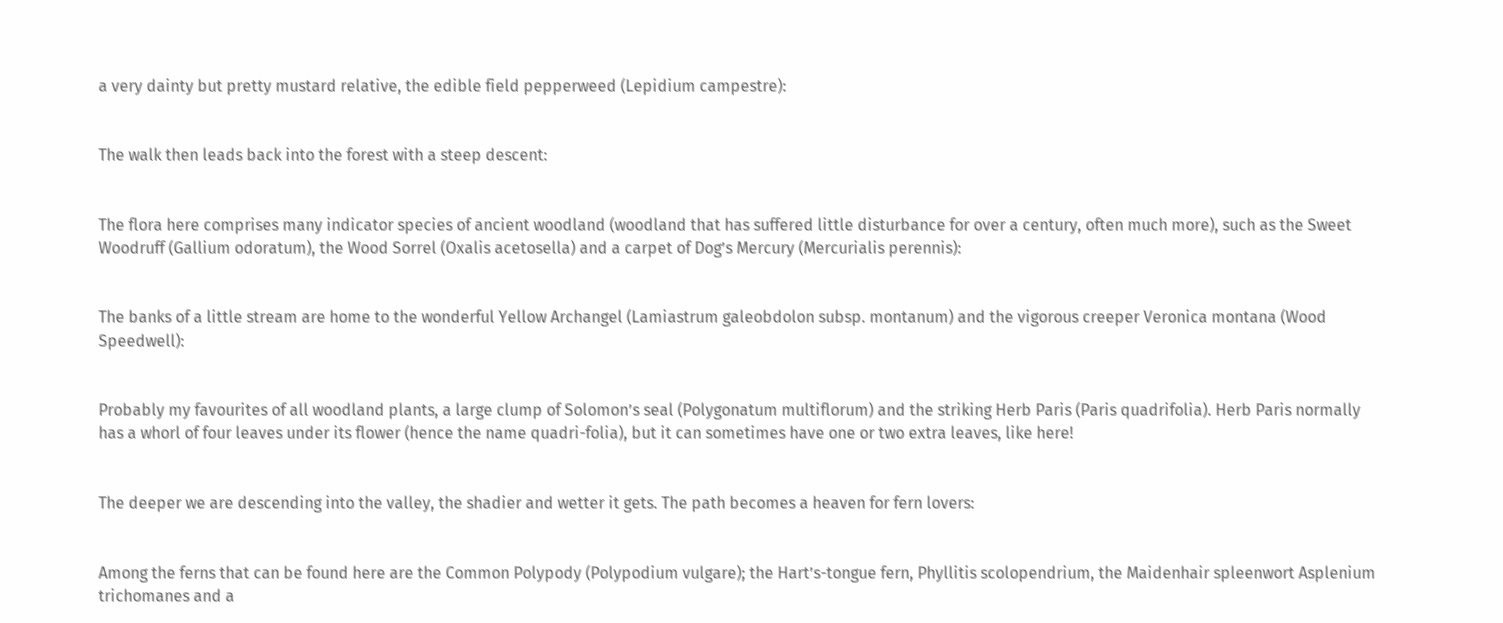a very dainty but pretty mustard relative, the edible field pepperweed (Lepidium campestre):


The walk then leads back into the forest with a steep descent:


The flora here comprises many indicator species of ancient woodland (woodland that has suffered little disturbance for over a century, often much more), such as the Sweet Woodruff (Gallium odoratum), the Wood Sorrel (Oxalis acetosella) and a carpet of Dog’s Mercury (Mercurialis perennis):


The banks of a little stream are home to the wonderful Yellow Archangel (Lamiastrum galeobdolon subsp. montanum) and the vigorous creeper Veronica montana (Wood Speedwell):


Probably my favourites of all woodland plants, a large clump of Solomon’s seal (Polygonatum multiflorum) and the striking Herb Paris (Paris quadrifolia). Herb Paris normally has a whorl of four leaves under its flower (hence the name quadri-folia), but it can sometimes have one or two extra leaves, like here!


The deeper we are descending into the valley, the shadier and wetter it gets. The path becomes a heaven for fern lovers:


Among the ferns that can be found here are the Common Polypody (Polypodium vulgare); the Hart’s-tongue fern, Phyllitis scolopendrium, the Maidenhair spleenwort Asplenium trichomanes and a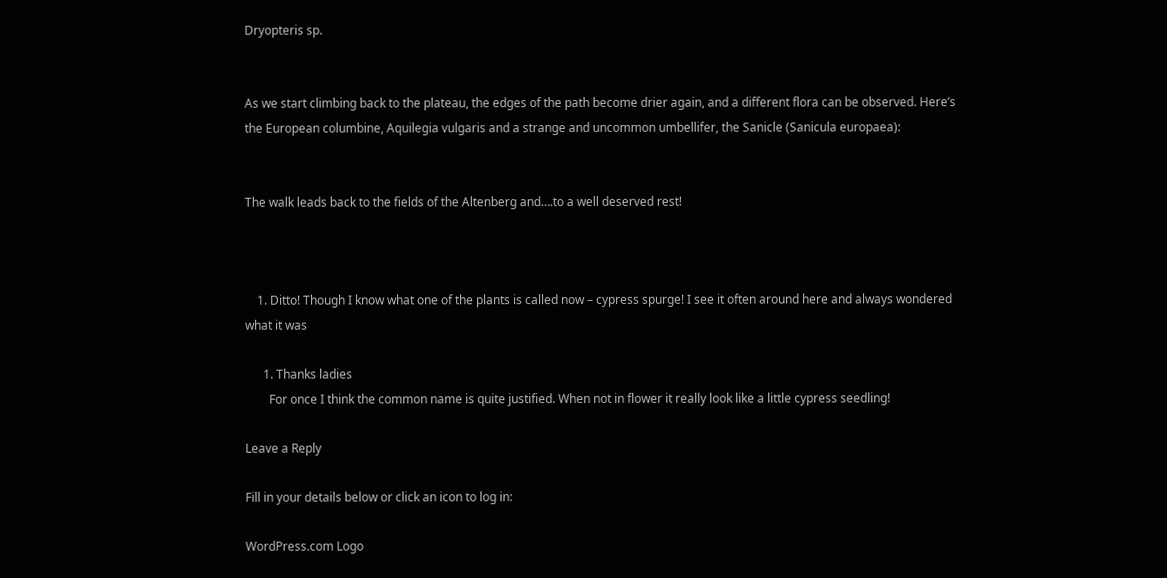Dryopteris sp.


As we start climbing back to the plateau, the edges of the path become drier again, and a different flora can be observed. Here’s the European columbine, Aquilegia vulgaris and a strange and uncommon umbellifer, the Sanicle (Sanicula europaea):


The walk leads back to the fields of the Altenberg and….to a well deserved rest!



    1. Ditto! Though I know what one of the plants is called now – cypress spurge! I see it often around here and always wondered what it was

      1. Thanks ladies
        For once I think the common name is quite justified. When not in flower it really look like a little cypress seedling!

Leave a Reply

Fill in your details below or click an icon to log in:

WordPress.com Logo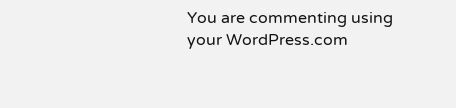You are commenting using your WordPress.com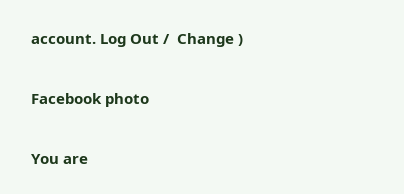account. Log Out /  Change )

Facebook photo

You are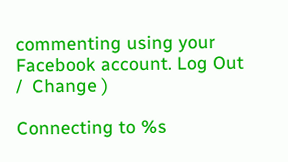commenting using your Facebook account. Log Out /  Change )

Connecting to %s